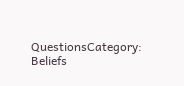QuestionsCategory: Beliefs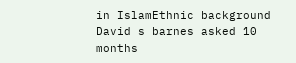in IslamEthnic background
David s barnes asked 10 months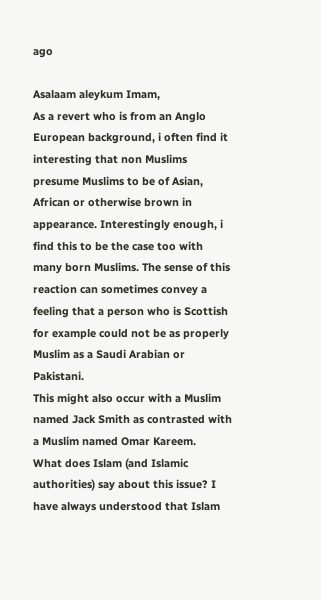ago

Asalaam aleykum Imam,
As a revert who is from an Anglo European background, i often find it interesting that non Muslims presume Muslims to be of Asian, African or otherwise brown in appearance. Interestingly enough, i find this to be the case too with many born Muslims. The sense of this reaction can sometimes convey a feeling that a person who is Scottish for example could not be as properly Muslim as a Saudi Arabian or Pakistani.
This might also occur with a Muslim named Jack Smith as contrasted with a Muslim named Omar Kareem.
What does Islam (and Islamic authorities) say about this issue? I have always understood that Islam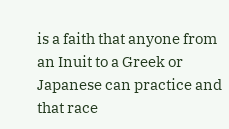is a faith that anyone from an Inuit to a Greek or Japanese can practice and that race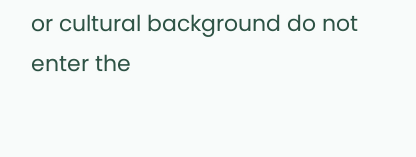or cultural background do not enter the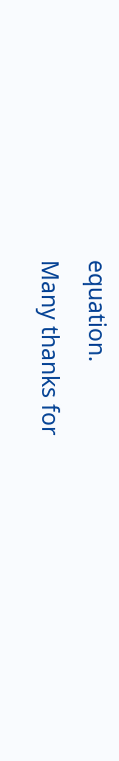equation.
Many thanks for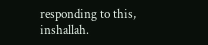responding to this, inshallah.